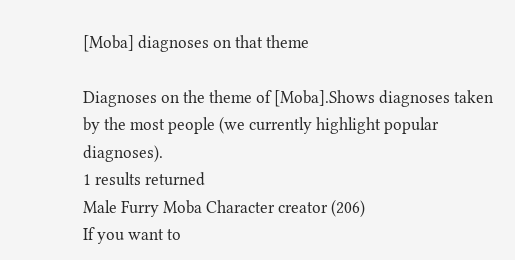[Moba] diagnoses on that theme

Diagnoses on the theme of [Moba].Shows diagnoses taken by the most people (we currently highlight popular diagnoses).
1 results returned
Male Furry Moba Character creator (206)
If you want to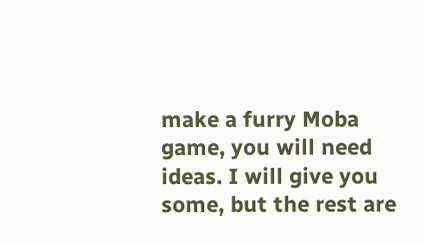make a furry Moba game, you will need ideas. I will give you some, but the rest are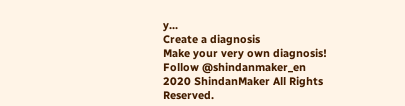y...
Create a diagnosis
Make your very own diagnosis!
Follow @shindanmaker_en
2020 ShindanMaker All Rights Reserved.